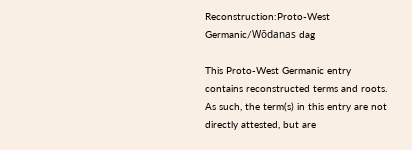Reconstruction:Proto-West Germanic/Wōdanas dag

This Proto-West Germanic entry contains reconstructed terms and roots. As such, the term(s) in this entry are not directly attested, but are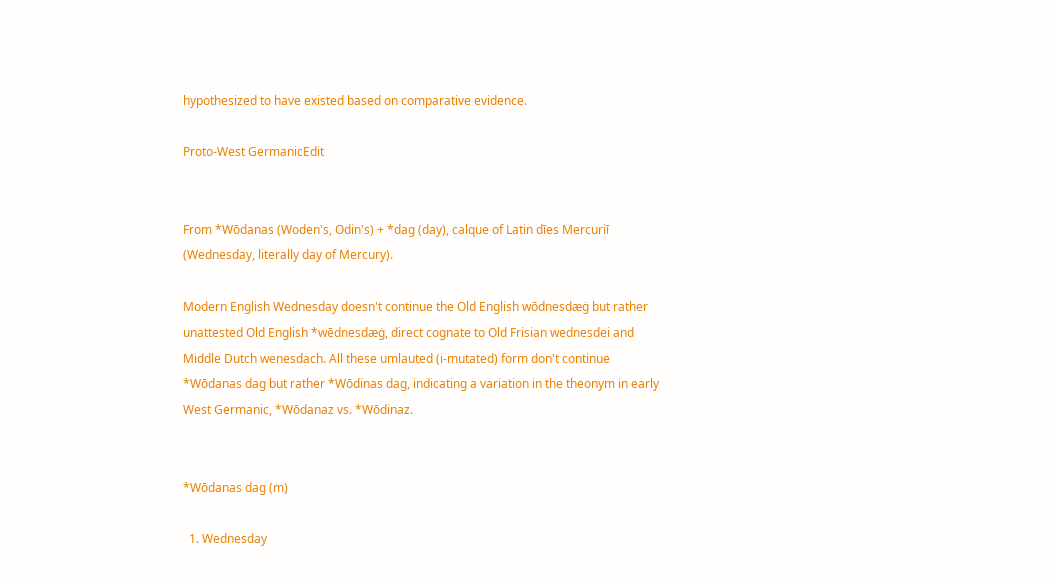hypothesized to have existed based on comparative evidence.

Proto-West GermanicEdit


From *Wōdanas (Woden's, Odin's) + *dag (day), calque of Latin dīes Mercuriī (Wednesday, literally day of Mercury).

Modern English Wednesday doesn't continue the Old English wōdnesdæġ but rather unattested Old English *wēdnesdæġ, direct cognate to Old Frisian wednesdei and Middle Dutch wenesdach. All these umlauted (i-mutated) form don't continue *Wōdanas dag but rather *Wōdinas dag, indicating a variation in the theonym in early West Germanic, *Wōdanaz vs. *Wōdinaz.


*Wōdanas dag (m)

  1. Wednesday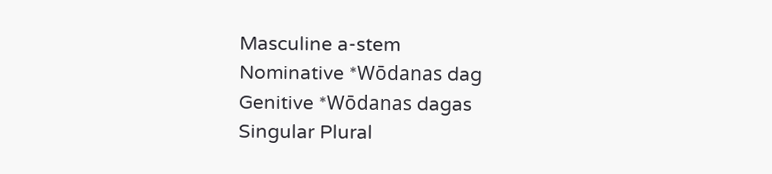Masculine a-stem
Nominative *Wōdanas dag
Genitive *Wōdanas dagas
Singular Plural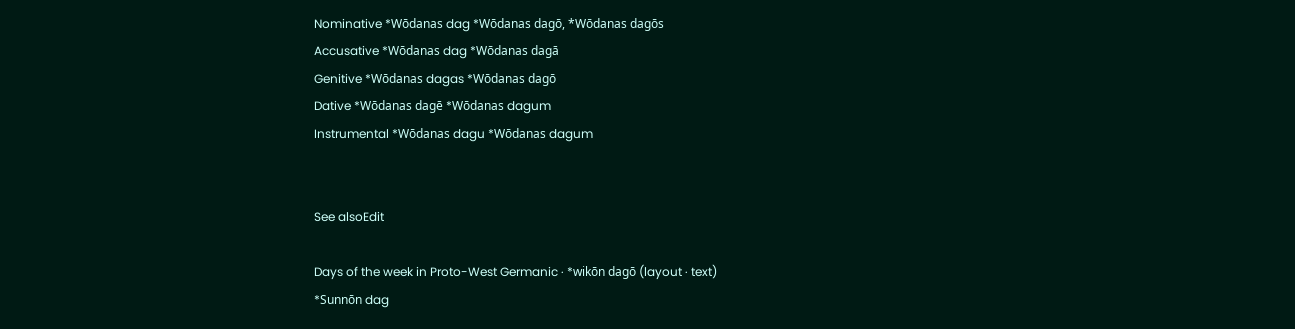Nominative *Wōdanas dag *Wōdanas dagō, *Wōdanas dagōs
Accusative *Wōdanas dag *Wōdanas dagā
Genitive *Wōdanas dagas *Wōdanas dagō
Dative *Wōdanas dagē *Wōdanas dagum
Instrumental *Wōdanas dagu *Wōdanas dagum


See alsoEdit

Days of the week in Proto-West Germanic · *wikōn dagō (layout · text)
*Sunnōn dag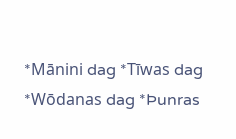*Mānini dag *Tīwas dag *Wōdanas dag *Þunras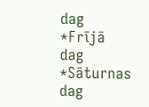dag *Frījā dag *Sāturnas dag